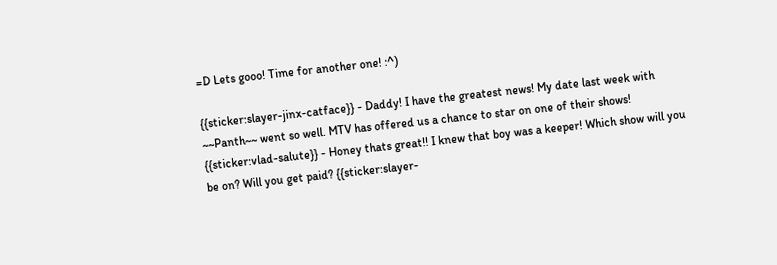=D Lets gooo! Time for another one! :^)

{{sticker:slayer-jinx-catface}} - Daddy! I have the greatest news! My date last week with ~~Panth~~ went so well. MTV has offered us a chance to star on one of their shows! {{sticker:vlad-salute}} - Honey thats great!! I knew that boy was a keeper! Which show will you be on? Will you get paid? {{sticker:slayer-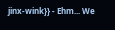jinx-wink}} - Ehm... We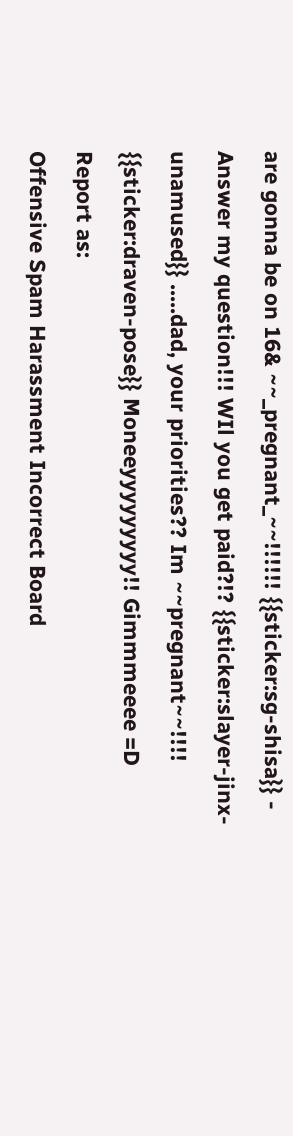are gonna be on 16& ~~_pregnant_~~!!!!!! {{sticker:sg-shisa}} - Answer my question!!! WIl you get paid?!? {{sticker:slayer-jinx-unamused}} .....dad, your priorities?? Im ~~pregnant~~!!!! {{sticker:draven-pose}} Moneeyyyyyyyyy!! Gimmmeeee =D
Report as:
Offensive Spam Harassment Incorrect Board